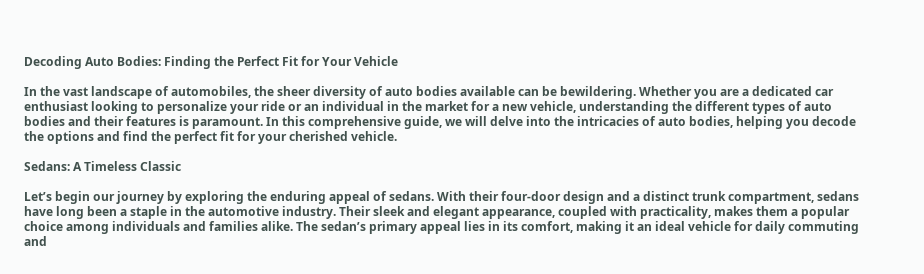Decoding Auto Bodies: Finding the Perfect Fit for Your Vehicle

In the vast landscape of automobiles, the sheer diversity of auto bodies available can be bewildering. Whether you are a dedicated car enthusiast looking to personalize your ride or an individual in the market for a new vehicle, understanding the different types of auto bodies and their features is paramount. In this comprehensive guide, we will delve into the intricacies of auto bodies, helping you decode the options and find the perfect fit for your cherished vehicle.

Sedans: A Timeless Classic

Let’s begin our journey by exploring the enduring appeal of sedans. With their four-door design and a distinct trunk compartment, sedans have long been a staple in the automotive industry. Their sleek and elegant appearance, coupled with practicality, makes them a popular choice among individuals and families alike. The sedan’s primary appeal lies in its comfort, making it an ideal vehicle for daily commuting and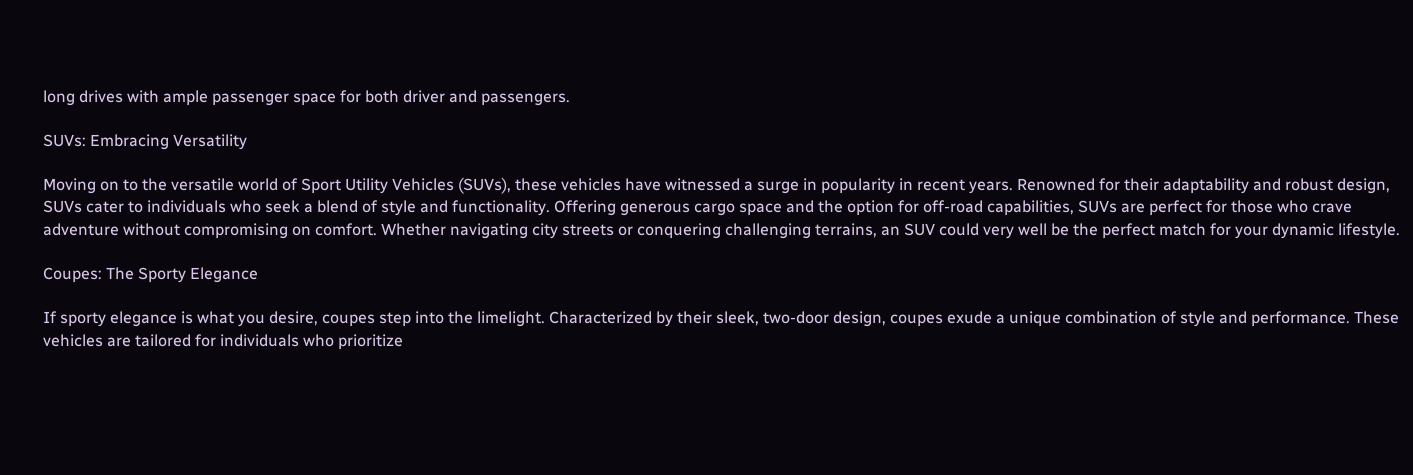long drives with ample passenger space for both driver and passengers.

SUVs: Embracing Versatility

Moving on to the versatile world of Sport Utility Vehicles (SUVs), these vehicles have witnessed a surge in popularity in recent years. Renowned for their adaptability and robust design, SUVs cater to individuals who seek a blend of style and functionality. Offering generous cargo space and the option for off-road capabilities, SUVs are perfect for those who crave adventure without compromising on comfort. Whether navigating city streets or conquering challenging terrains, an SUV could very well be the perfect match for your dynamic lifestyle.

Coupes: The Sporty Elegance

If sporty elegance is what you desire, coupes step into the limelight. Characterized by their sleek, two-door design, coupes exude a unique combination of style and performance. These vehicles are tailored for individuals who prioritize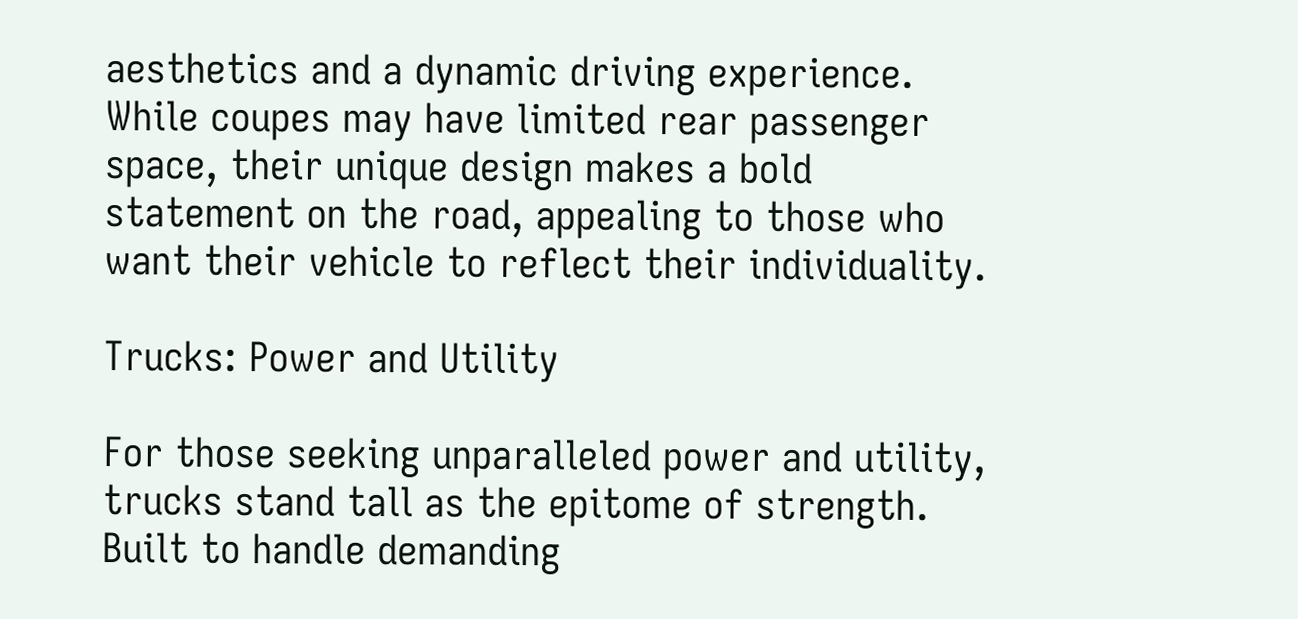aesthetics and a dynamic driving experience. While coupes may have limited rear passenger space, their unique design makes a bold statement on the road, appealing to those who want their vehicle to reflect their individuality.

Trucks: Power and Utility

For those seeking unparalleled power and utility, trucks stand tall as the epitome of strength. Built to handle demanding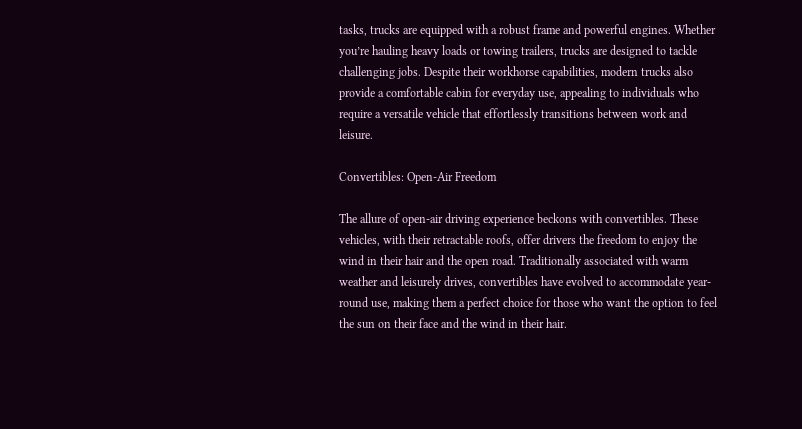tasks, trucks are equipped with a robust frame and powerful engines. Whether you’re hauling heavy loads or towing trailers, trucks are designed to tackle challenging jobs. Despite their workhorse capabilities, modern trucks also provide a comfortable cabin for everyday use, appealing to individuals who require a versatile vehicle that effortlessly transitions between work and leisure.

Convertibles: Open-Air Freedom

The allure of open-air driving experience beckons with convertibles. These vehicles, with their retractable roofs, offer drivers the freedom to enjoy the wind in their hair and the open road. Traditionally associated with warm weather and leisurely drives, convertibles have evolved to accommodate year-round use, making them a perfect choice for those who want the option to feel the sun on their face and the wind in their hair.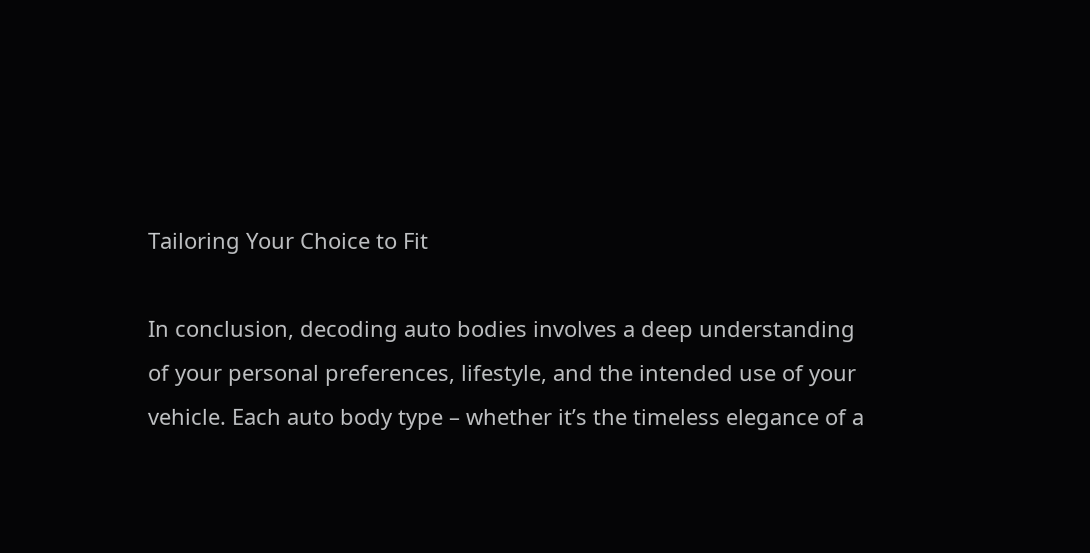Tailoring Your Choice to Fit

In conclusion, decoding auto bodies involves a deep understanding of your personal preferences, lifestyle, and the intended use of your vehicle. Each auto body type – whether it’s the timeless elegance of a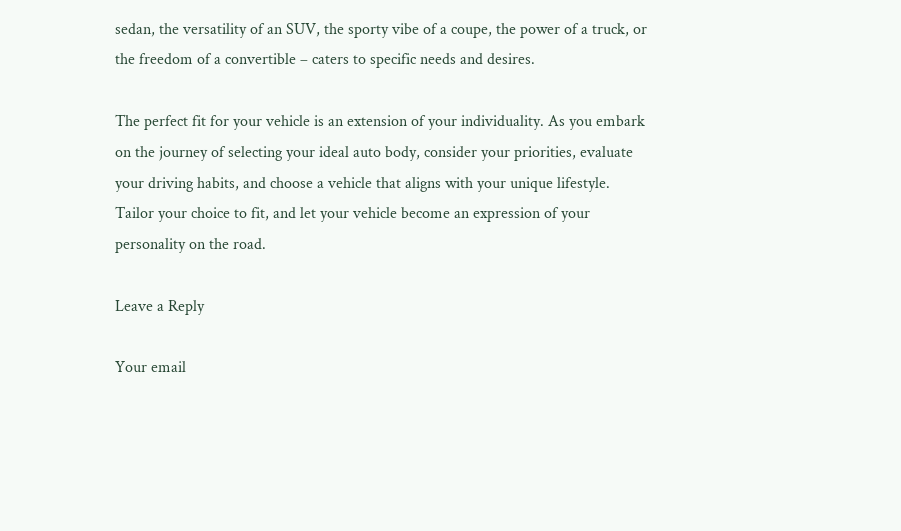sedan, the versatility of an SUV, the sporty vibe of a coupe, the power of a truck, or the freedom of a convertible – caters to specific needs and desires.

The perfect fit for your vehicle is an extension of your individuality. As you embark on the journey of selecting your ideal auto body, consider your priorities, evaluate your driving habits, and choose a vehicle that aligns with your unique lifestyle. Tailor your choice to fit, and let your vehicle become an expression of your personality on the road.

Leave a Reply

Your email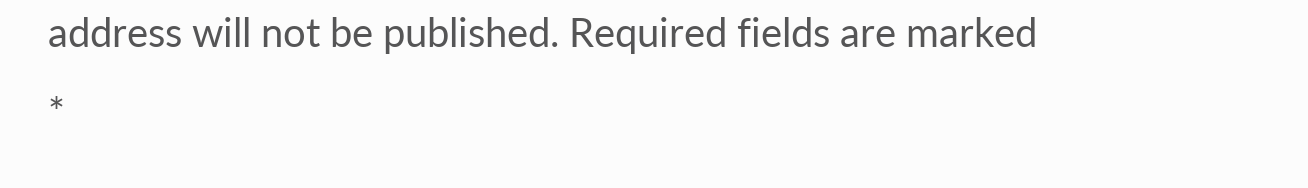address will not be published. Required fields are marked *